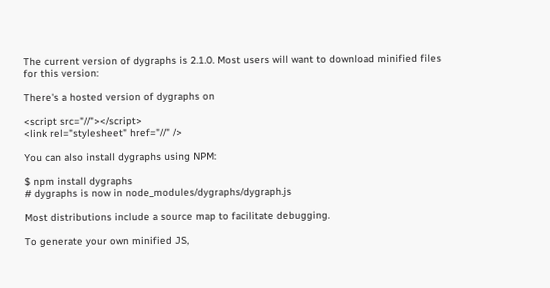The current version of dygraphs is 2.1.0. Most users will want to download minified files for this version:

There's a hosted version of dygraphs on

<script src="//"></script>
<link rel="stylesheet" href="//" />

You can also install dygraphs using NPM:

$ npm install dygraphs
# dygraphs is now in node_modules/dygraphs/dygraph.js

Most distributions include a source map to facilitate debugging.

To generate your own minified JS,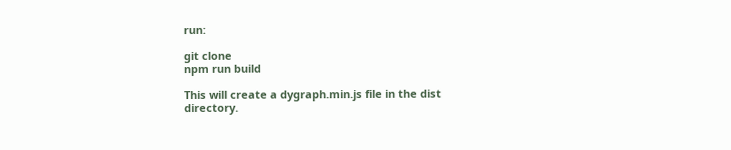run:

git clone
npm run build

This will create a dygraph.min.js file in the dist directory.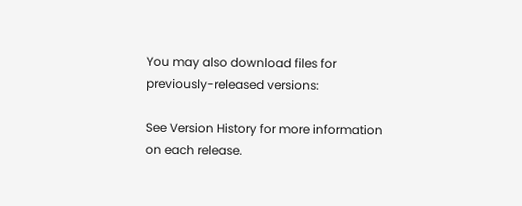You may also download files for previously-released versions:

See Version History for more information on each release.